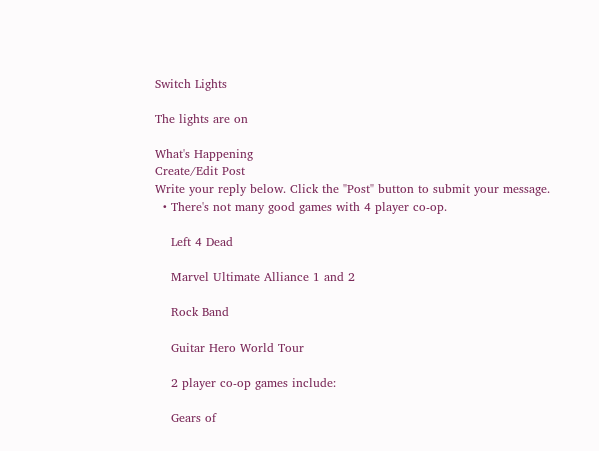Switch Lights

The lights are on

What's Happening
Create/Edit Post
Write your reply below. Click the "Post" button to submit your message.
  • There's not many good games with 4 player co-op.

    Left 4 Dead

    Marvel Ultimate Alliance 1 and 2

    Rock Band

    Guitar Hero World Tour

    2 player co-op games include:

    Gears of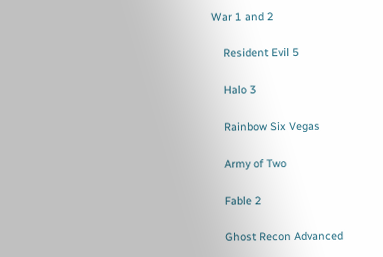War 1 and 2

    Resident Evil 5

    Halo 3

    Rainbow Six Vegas

    Army of Two

    Fable 2

    Ghost Recon Advanced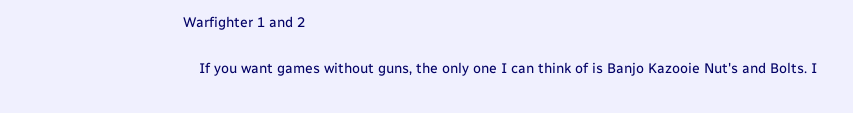Warfighter 1 and 2

    If you want games without guns, the only one I can think of is Banjo Kazooie Nut's and Bolts. I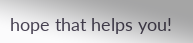hope that helps you!